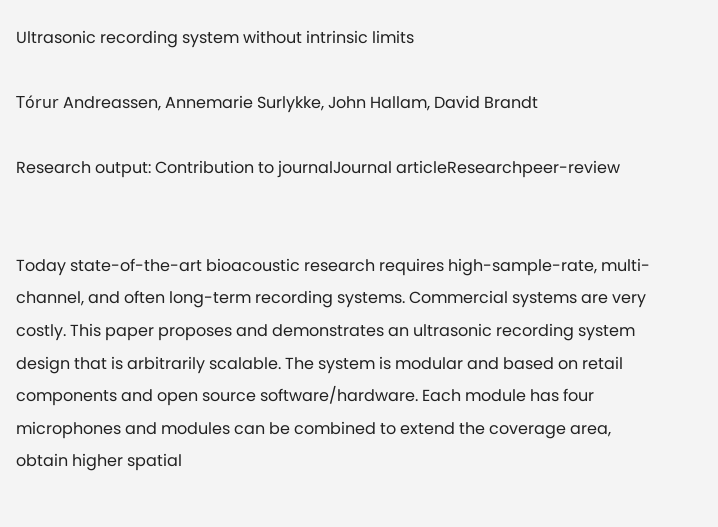Ultrasonic recording system without intrinsic limits

Tórur Andreassen, Annemarie Surlykke, John Hallam, David Brandt

Research output: Contribution to journalJournal articleResearchpeer-review


Today state-of-the-art bioacoustic research requires high-sample-rate, multi-channel, and often long-term recording systems. Commercial systems are very costly. This paper proposes and demonstrates an ultrasonic recording system design that is arbitrarily scalable. The system is modular and based on retail components and open source software/hardware. Each module has four microphones and modules can be combined to extend the coverage area, obtain higher spatial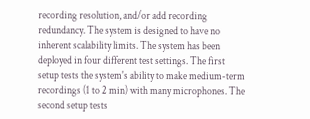recording resolution, and/or add recording redundancy. The system is designed to have no inherent scalability limits. The system has been deployed in four different test settings. The first setup tests the system's ability to make medium-term recordings (1 to 2 min) with many microphones. The second setup tests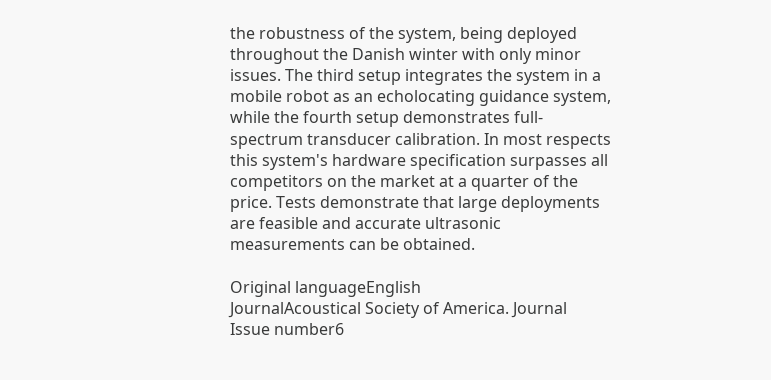the robustness of the system, being deployed throughout the Danish winter with only minor issues. The third setup integrates the system in a mobile robot as an echolocating guidance system, while the fourth setup demonstrates full-spectrum transducer calibration. In most respects this system's hardware specification surpasses all competitors on the market at a quarter of the price. Tests demonstrate that large deployments are feasible and accurate ultrasonic measurements can be obtained.

Original languageEnglish
JournalAcoustical Society of America. Journal
Issue number6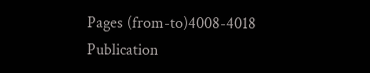Pages (from-to)4008-4018
Publication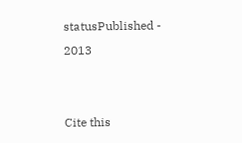statusPublished - 2013


Cite this